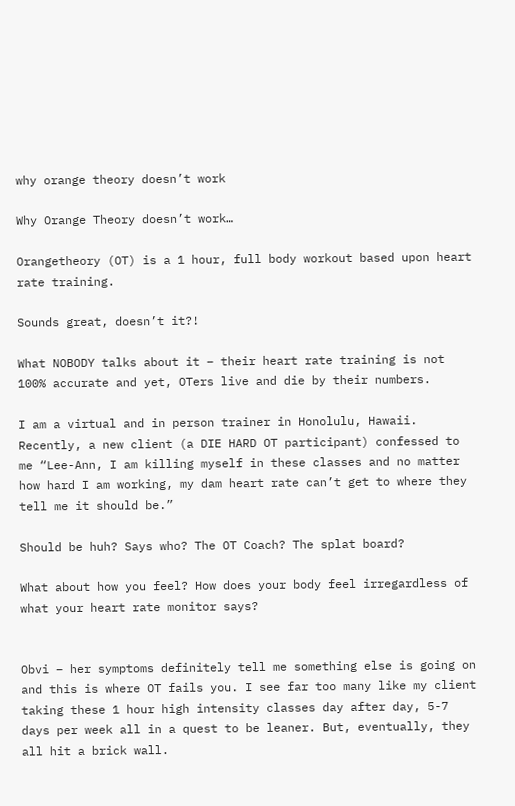why orange theory doesn’t work

Why Orange Theory doesn’t work…

Orangetheory (OT) is a 1 hour, full body workout based upon heart rate training.

Sounds great, doesn’t it?!

What NOBODY talks about it – their heart rate training is not 100% accurate and yet, OTers live and die by their numbers.

I am a virtual and in person trainer in Honolulu, Hawaii. Recently, a new client (a DIE HARD OT participant) confessed to me “Lee-Ann, I am killing myself in these classes and no matter how hard I am working, my dam heart rate can’t get to where they tell me it should be.”

Should be huh? Says who? The OT Coach? The splat board?

What about how you feel? How does your body feel irregardless of what your heart rate monitor says?


Obvi – her symptoms definitely tell me something else is going on and this is where OT fails you. I see far too many like my client taking these 1 hour high intensity classes day after day, 5-7 days per week all in a quest to be leaner. But, eventually, they all hit a brick wall.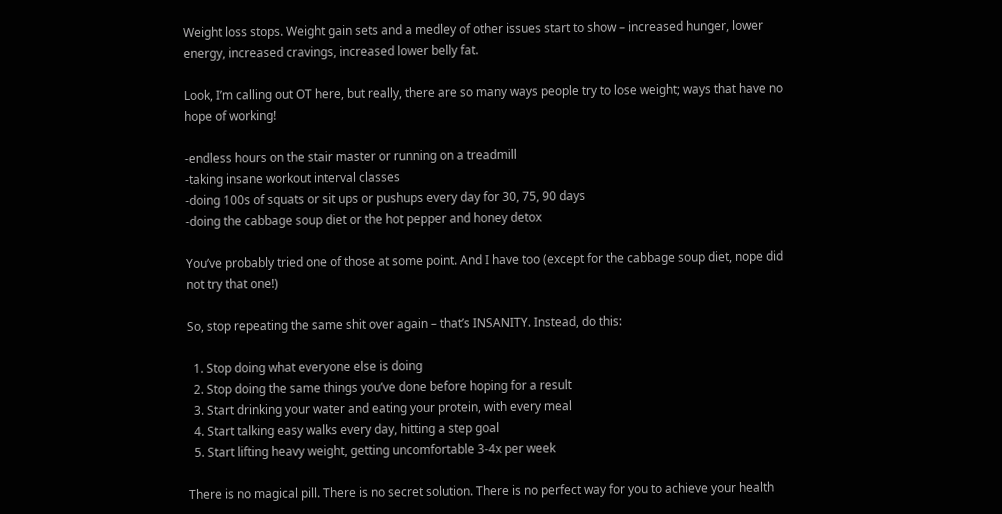Weight loss stops. Weight gain sets and a medley of other issues start to show – increased hunger, lower energy, increased cravings, increased lower belly fat.

Look, I’m calling out OT here, but really, there are so many ways people try to lose weight; ways that have no hope of working!

-endless hours on the stair master or running on a treadmill
-taking insane workout interval classes
-doing 100s of squats or sit ups or pushups every day for 30, 75, 90 days
-doing the cabbage soup diet or the hot pepper and honey detox

You’ve probably tried one of those at some point. And I have too (except for the cabbage soup diet, nope did not try that one!)

So, stop repeating the same shit over again – that’s INSANITY. Instead, do this:

  1. Stop doing what everyone else is doing
  2. Stop doing the same things you’ve done before hoping for a result
  3. Start drinking your water and eating your protein, with every meal
  4. Start talking easy walks every day, hitting a step goal
  5. Start lifting heavy weight, getting uncomfortable 3-4x per week

There is no magical pill. There is no secret solution. There is no perfect way for you to achieve your health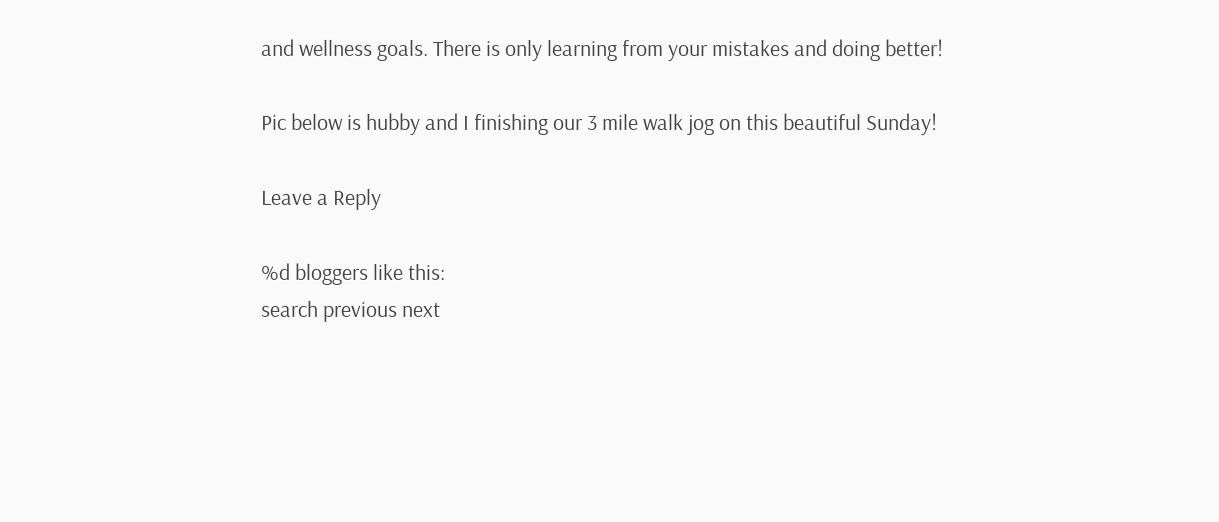and wellness goals. There is only learning from your mistakes and doing better!

Pic below is hubby and I finishing our 3 mile walk jog on this beautiful Sunday!

Leave a Reply

%d bloggers like this:
search previous next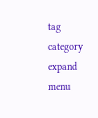tag category expand menu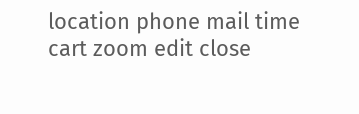location phone mail time cart zoom edit close